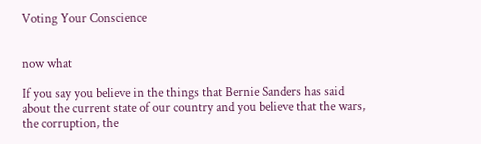Voting Your Conscience


now what

If you say you believe in the things that Bernie Sanders has said about the current state of our country and you believe that the wars, the corruption, the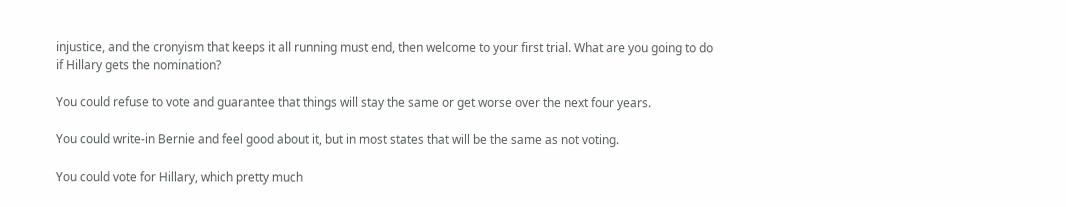injustice, and the cronyism that keeps it all running must end, then welcome to your first trial. What are you going to do if Hillary gets the nomination?

You could refuse to vote and guarantee that things will stay the same or get worse over the next four years.

You could write-in Bernie and feel good about it, but in most states that will be the same as not voting.

You could vote for Hillary, which pretty much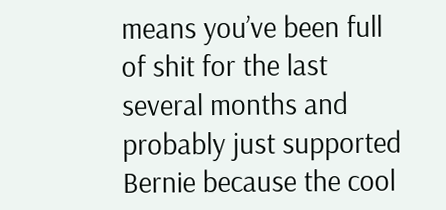means you’ve been full of shit for the last several months and probably just supported Bernie because the cool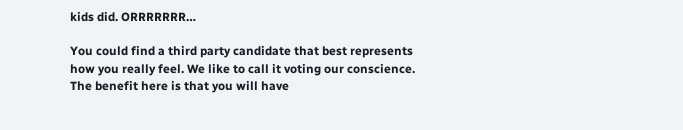kids did. ORRRRRRR…

You could find a third party candidate that best represents how you really feel. We like to call it voting our conscience. The benefit here is that you will have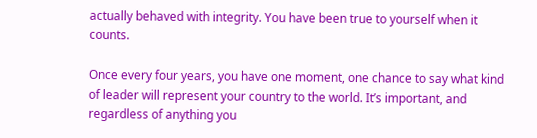actually behaved with integrity. You have been true to yourself when it counts.

Once every four years, you have one moment, one chance to say what kind of leader will represent your country to the world. It’s important, and regardless of anything you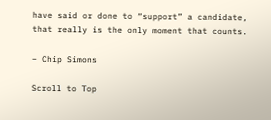have said or done to “support” a candidate, that really is the only moment that counts.

– Chip Simons

Scroll to Top